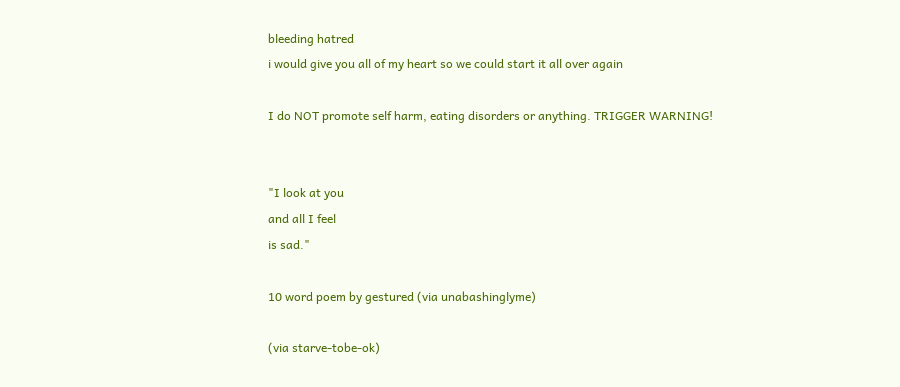bleeding hatred
i would give you all of my heart so we could start it all over again

I do NOT promote self harm, eating disorders or anything. TRIGGER WARNING!


"I look at you
and all I feel
is sad."

10 word poem by gestured (via unabashinglyme)

(via starve-tobe-ok)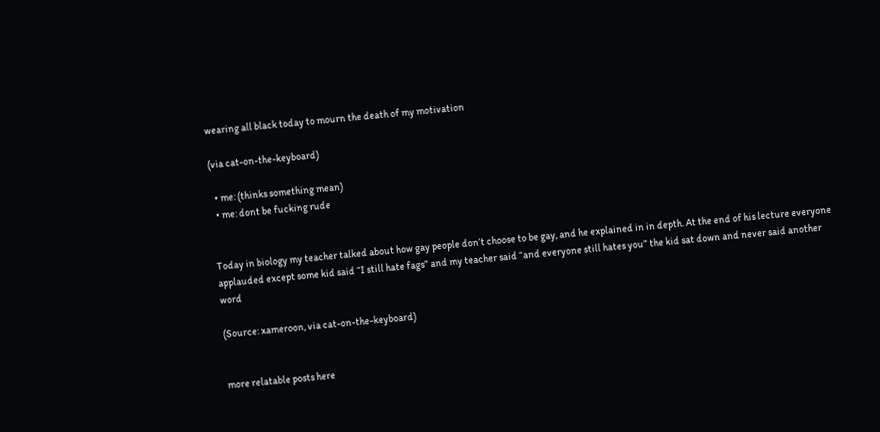wearing all black today to mourn the death of my motivation

(via cat-on-the-keyboard)

  • me: (thinks something mean)
  • me: dont be fucking rude


Today in biology my teacher talked about how gay people don’t choose to be gay, and he explained in in depth. At the end of his lecture everyone applauded except some kid said “I still hate fags” and my teacher said “and everyone still hates you” the kid sat down and never said another word

(Source: xameroon, via cat-on-the-keyboard)


more relatable posts here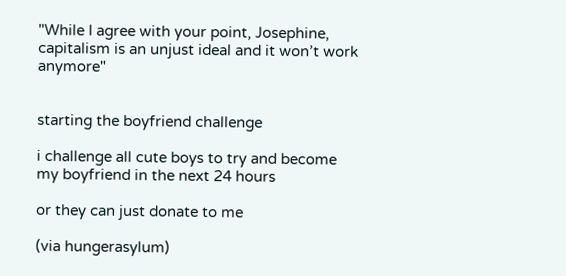"While I agree with your point, Josephine, capitalism is an unjust ideal and it won’t work anymore"


starting the boyfriend challenge

i challenge all cute boys to try and become my boyfriend in the next 24 hours

or they can just donate to me

(via hungerasylum)